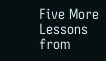Five More Lessons from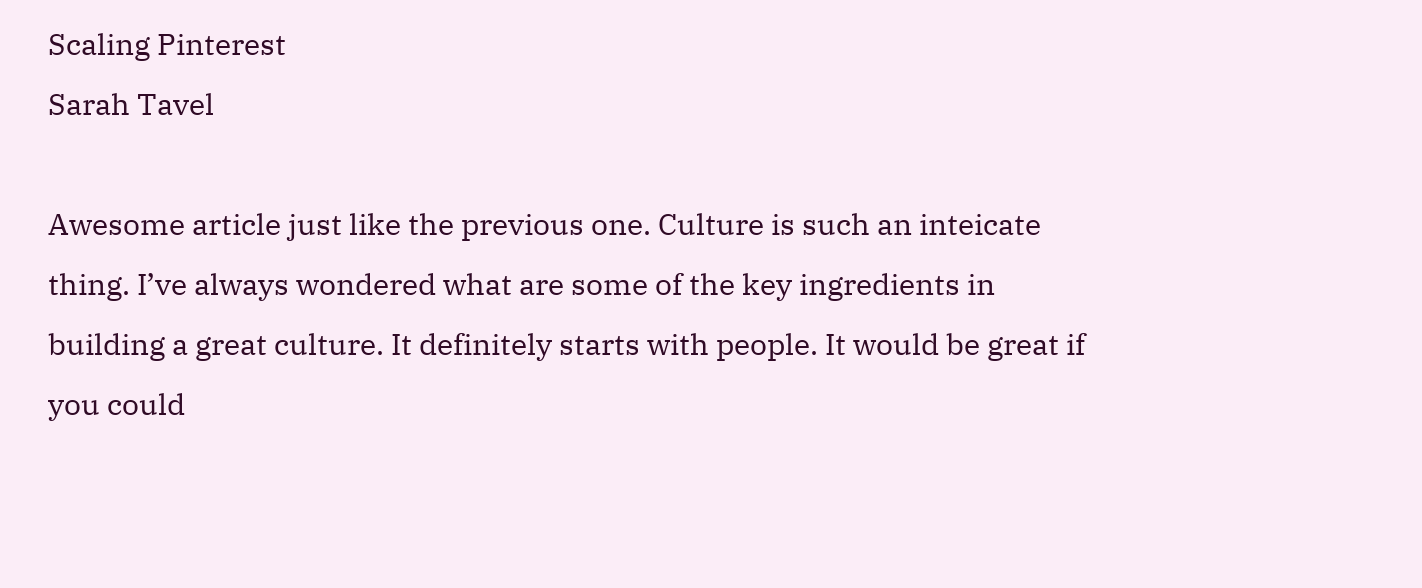Scaling Pinterest
Sarah Tavel

Awesome article just like the previous one. Culture is such an inteicate thing. I’ve always wondered what are some of the key ingredients in building a great culture. It definitely starts with people. It would be great if you could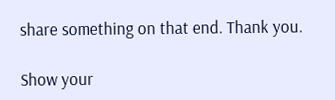share something on that end. Thank you.

Show your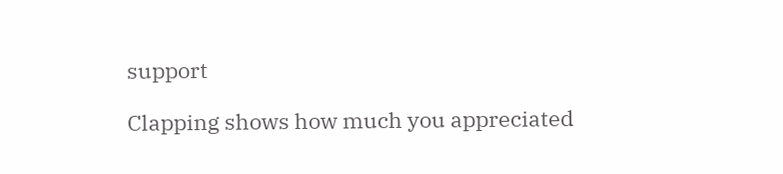support

Clapping shows how much you appreciated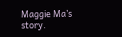Maggie Ma’s story.